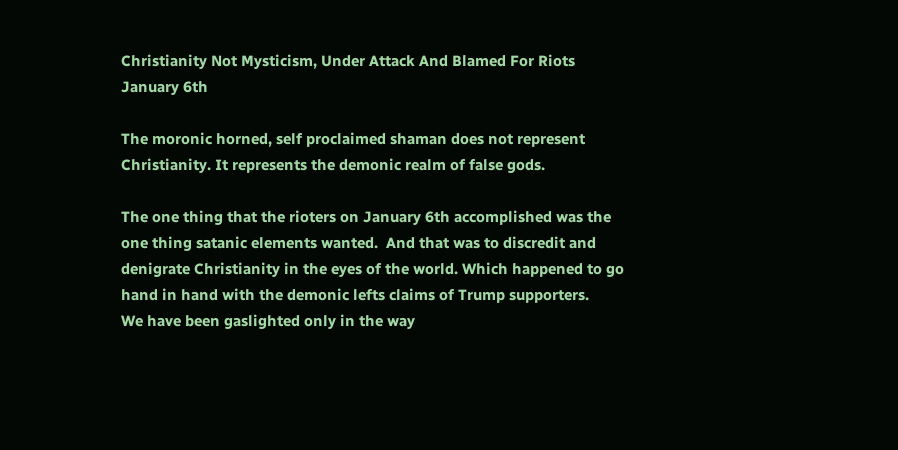Christianity Not Mysticism, Under Attack And Blamed For Riots January 6th

The moronic horned, self proclaimed shaman does not represent Christianity. It represents the demonic realm of false gods.

The one thing that the rioters on January 6th accomplished was the one thing satanic elements wanted.  And that was to discredit and denigrate Christianity in the eyes of the world. Which happened to go hand in hand with the demonic lefts claims of Trump supporters.
We have been gaslighted only in the way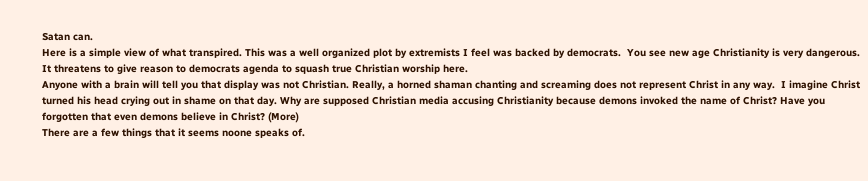Satan can.
Here is a simple view of what transpired. This was a well organized plot by extremists I feel was backed by democrats.  You see new age Christianity is very dangerous. It threatens to give reason to democrats agenda to squash true Christian worship here.
Anyone with a brain will tell you that display was not Christian. Really, a horned shaman chanting and screaming does not represent Christ in any way.  I imagine Christ turned his head crying out in shame on that day. Why are supposed Christian media accusing Christianity because demons invoked the name of Christ? Have you forgotten that even demons believe in Christ? (More)
There are a few things that it seems noone speaks of.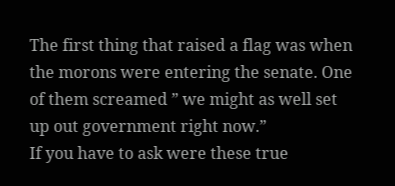The first thing that raised a flag was when the morons were entering the senate. One of them screamed ” we might as well set up out government right now.”
If you have to ask were these true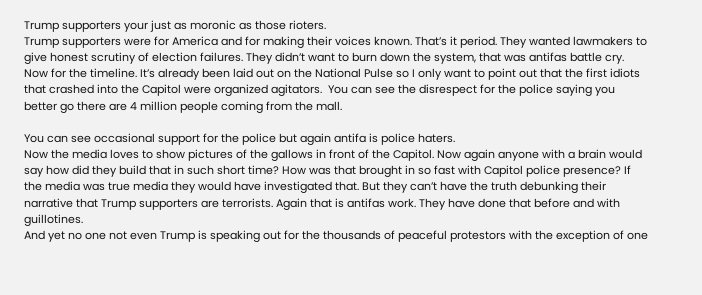Trump supporters your just as moronic as those rioters.
Trump supporters were for America and for making their voices known. That’s it period. They wanted lawmakers to give honest scrutiny of election failures. They didn’t want to burn down the system, that was antifas battle cry.
Now for the timeline. It’s already been laid out on the National Pulse so I only want to point out that the first idiots that crashed into the Capitol were organized agitators.  You can see the disrespect for the police saying you better go there are 4 million people coming from the mall.

You can see occasional support for the police but again antifa is police haters.
Now the media loves to show pictures of the gallows in front of the Capitol. Now again anyone with a brain would say how did they build that in such short time? How was that brought in so fast with Capitol police presence? If the media was true media they would have investigated that. But they can’t have the truth debunking their narrative that Trump supporters are terrorists. Again that is antifas work. They have done that before and with guillotines.
And yet no one not even Trump is speaking out for the thousands of peaceful protestors with the exception of one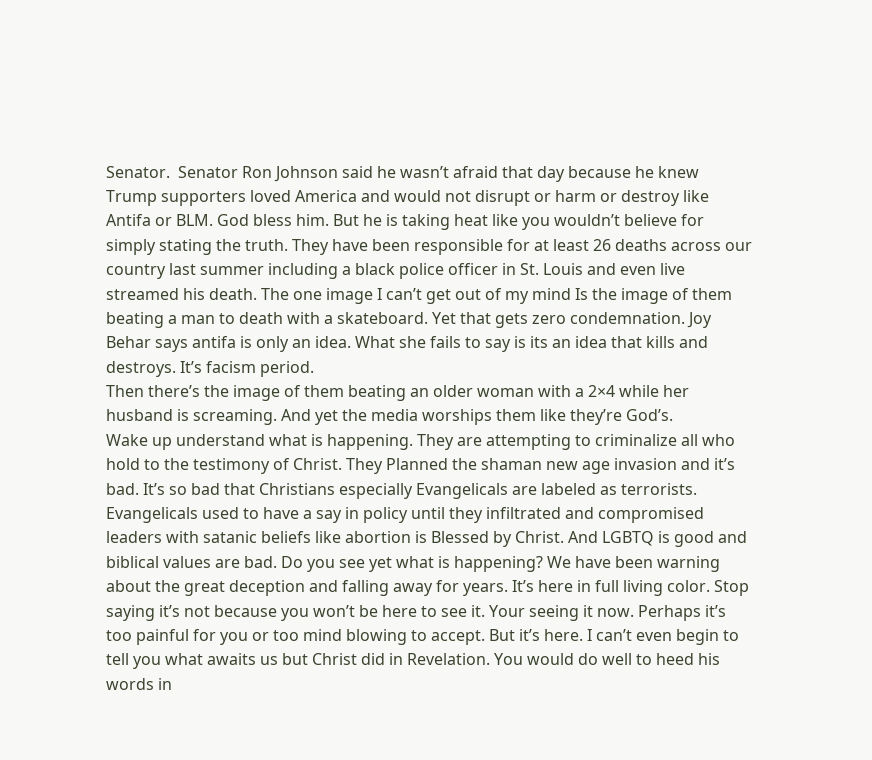Senator.  Senator Ron Johnson said he wasn’t afraid that day because he knew Trump supporters loved America and would not disrupt or harm or destroy like Antifa or BLM. God bless him. But he is taking heat like you wouldn’t believe for simply stating the truth. They have been responsible for at least 26 deaths across our country last summer including a black police officer in St. Louis and even live streamed his death. The one image I can’t get out of my mind Is the image of them beating a man to death with a skateboard. Yet that gets zero condemnation. Joy Behar says antifa is only an idea. What she fails to say is its an idea that kills and destroys. It’s facism period.
Then there’s the image of them beating an older woman with a 2×4 while her husband is screaming. And yet the media worships them like they’re God’s.
Wake up understand what is happening. They are attempting to criminalize all who hold to the testimony of Christ. They Planned the shaman new age invasion and it’s bad. It’s so bad that Christians especially Evangelicals are labeled as terrorists. Evangelicals used to have a say in policy until they infiltrated and compromised leaders with satanic beliefs like abortion is Blessed by Christ. And LGBTQ is good and biblical values are bad. Do you see yet what is happening? We have been warning about the great deception and falling away for years. It’s here in full living color. Stop saying it’s not because you won’t be here to see it. Your seeing it now. Perhaps it’s too painful for you or too mind blowing to accept. But it’s here. I can’t even begin to tell you what awaits us but Christ did in Revelation. You would do well to heed his words in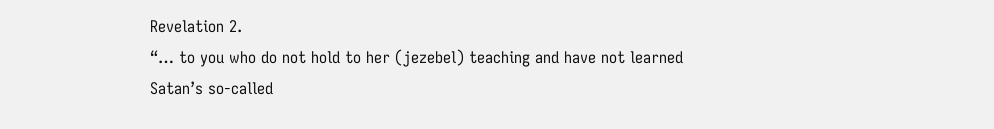Revelation 2.
“… to you who do not hold to her (jezebel) teaching and have not learned Satan’s so-called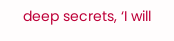deep secrets, ‘I will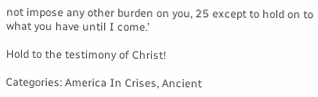not impose any other burden on you, 25 except to hold on to what you have until I come.’

Hold to the testimony of Christ!

Categories: America In Crises, Ancient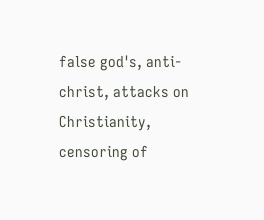false god's, anti-christ, attacks on Christianity, censoring of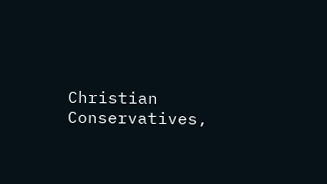Christian Conservatives,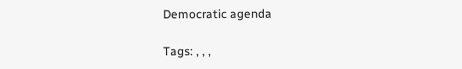Democratic agenda

Tags: , , ,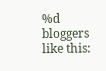%d bloggers like this: